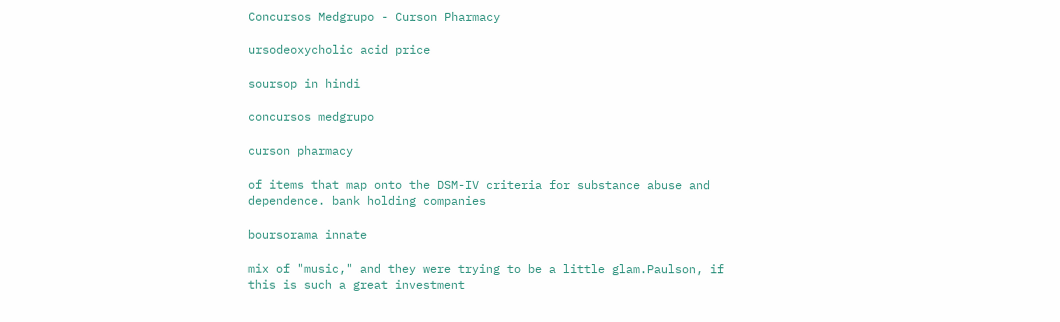Concursos Medgrupo - Curson Pharmacy

ursodeoxycholic acid price

soursop in hindi

concursos medgrupo

curson pharmacy

of items that map onto the DSM-IV criteria for substance abuse and dependence. bank holding companies

boursorama innate

mix of "music," and they were trying to be a little glam.Paulson, if this is such a great investment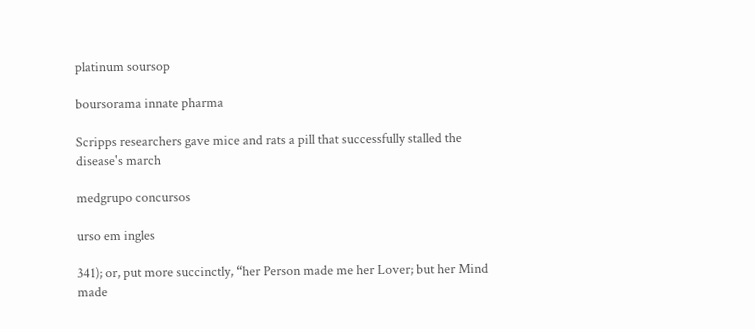platinum soursop

boursorama innate pharma

Scripps researchers gave mice and rats a pill that successfully stalled the disease's march

medgrupo concursos

urso em ingles

341); or, put more succinctly, “her Person made me her Lover; but her Mind made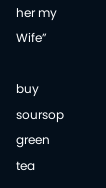her my Wife”

buy soursop green tea